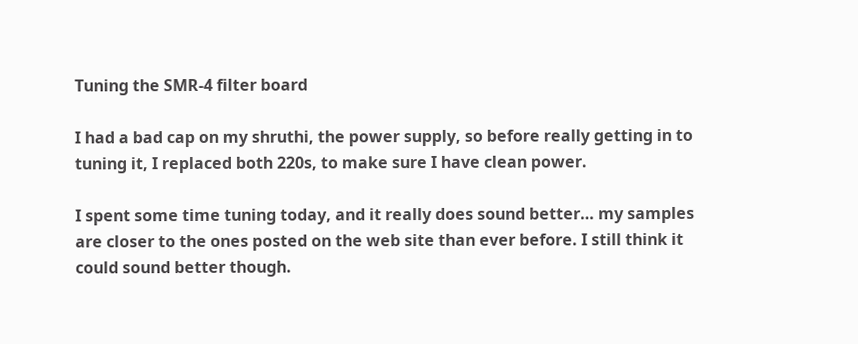Tuning the SMR-4 filter board

I had a bad cap on my shruthi, the power supply, so before really getting in to tuning it, I replaced both 220s, to make sure I have clean power.

I spent some time tuning today, and it really does sound better… my samples are closer to the ones posted on the web site than ever before. I still think it could sound better though.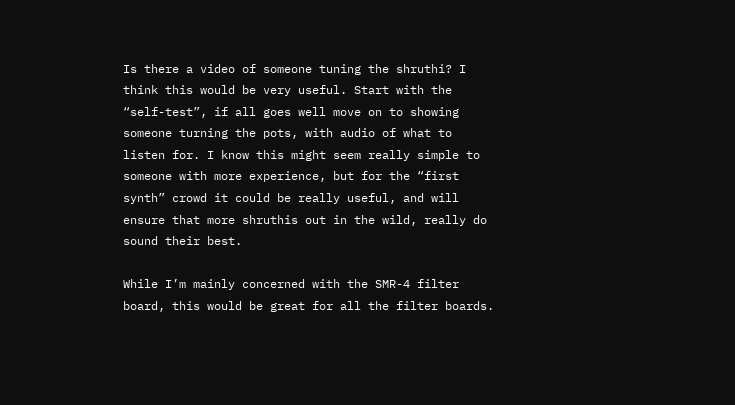Is there a video of someone tuning the shruthi? I think this would be very useful. Start with the “self-test”, if all goes well move on to showing someone turning the pots, with audio of what to listen for. I know this might seem really simple to someone with more experience, but for the “first synth” crowd it could be really useful, and will ensure that more shruthis out in the wild, really do sound their best.

While I’m mainly concerned with the SMR-4 filter board, this would be great for all the filter boards.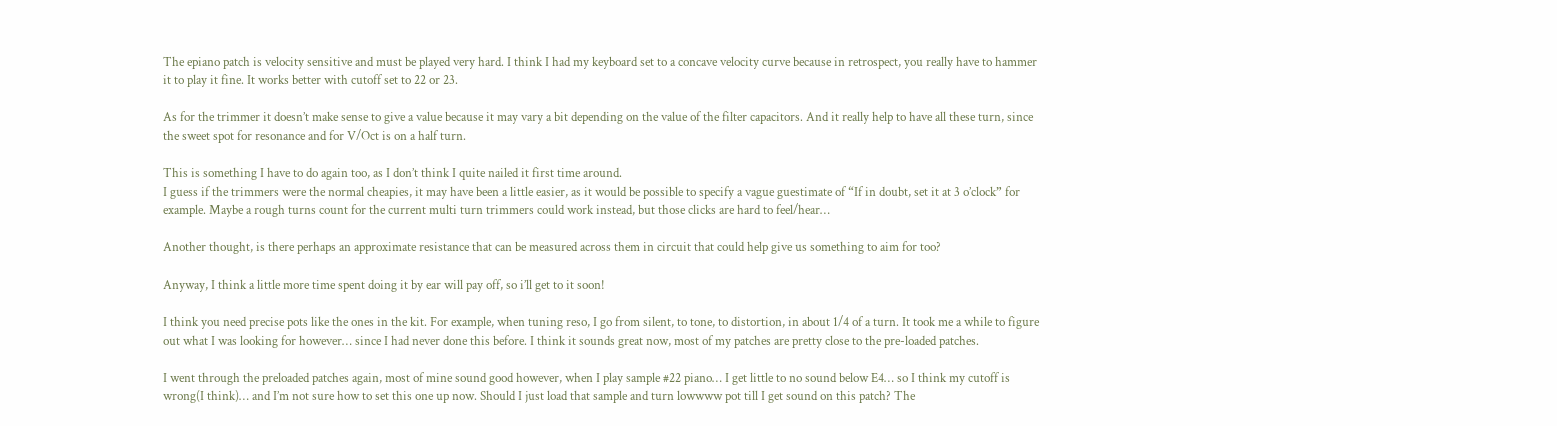The epiano patch is velocity sensitive and must be played very hard. I think I had my keyboard set to a concave velocity curve because in retrospect, you really have to hammer it to play it fine. It works better with cutoff set to 22 or 23.

As for the trimmer it doesn’t make sense to give a value because it may vary a bit depending on the value of the filter capacitors. And it really help to have all these turn, since the sweet spot for resonance and for V/Oct is on a half turn.

This is something I have to do again too, as I don’t think I quite nailed it first time around.
I guess if the trimmers were the normal cheapies, it may have been a little easier, as it would be possible to specify a vague guestimate of “If in doubt, set it at 3 o’clock” for example. Maybe a rough turns count for the current multi turn trimmers could work instead, but those clicks are hard to feel/hear…

Another thought, is there perhaps an approximate resistance that can be measured across them in circuit that could help give us something to aim for too?

Anyway, I think a little more time spent doing it by ear will pay off, so i’ll get to it soon!

I think you need precise pots like the ones in the kit. For example, when tuning reso, I go from silent, to tone, to distortion, in about 1/4 of a turn. It took me a while to figure out what I was looking for however… since I had never done this before. I think it sounds great now, most of my patches are pretty close to the pre-loaded patches.

I went through the preloaded patches again, most of mine sound good however, when I play sample #22 piano… I get little to no sound below E4… so I think my cutoff is wrong(I think)… and I’m not sure how to set this one up now. Should I just load that sample and turn lowwww pot till I get sound on this patch? The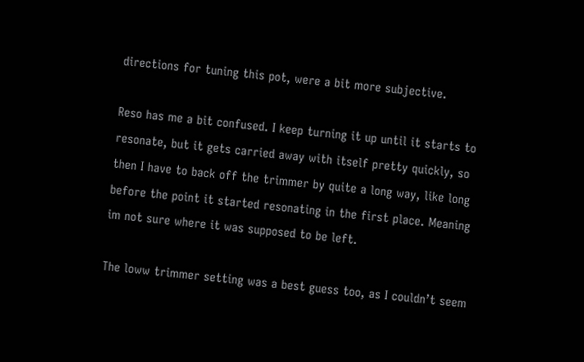directions for tuning this pot, were a bit more subjective.

Reso has me a bit confused. I keep turning it up until it starts to resonate, but it gets carried away with itself pretty quickly, so then I have to back off the trimmer by quite a long way, like long before the point it started resonating in the first place. Meaning im not sure where it was supposed to be left.

The loww trimmer setting was a best guess too, as I couldn’t seem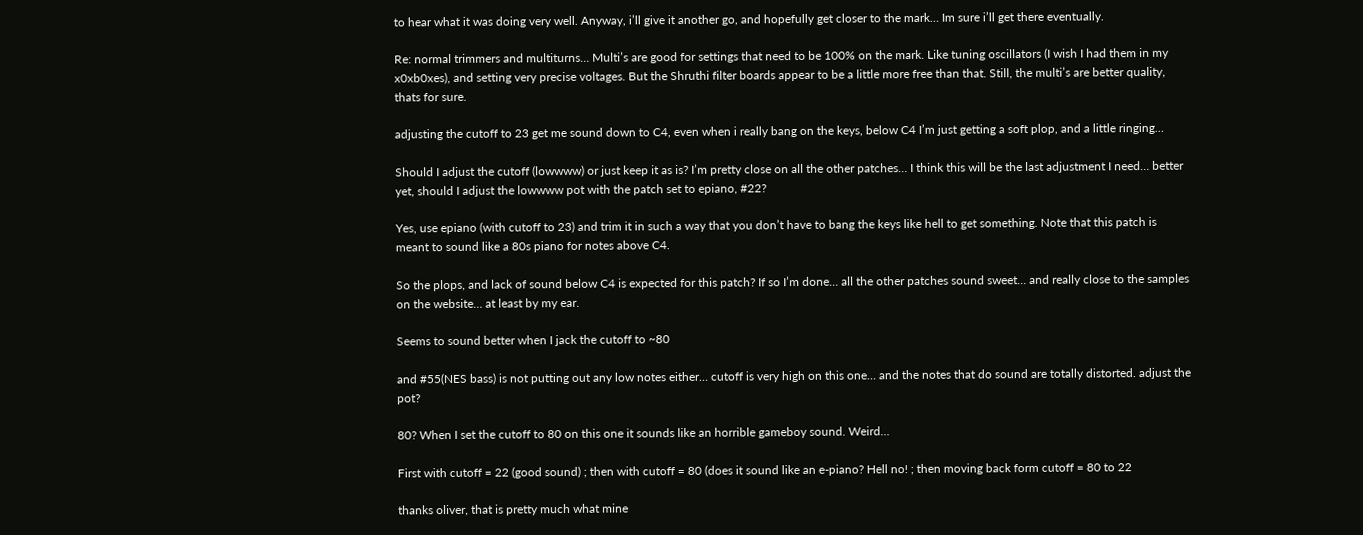to hear what it was doing very well. Anyway, i’ll give it another go, and hopefully get closer to the mark… Im sure i’ll get there eventually.

Re: normal trimmers and multiturns… Multi’s are good for settings that need to be 100% on the mark. Like tuning oscillators (I wish I had them in my x0xb0xes), and setting very precise voltages. But the Shruthi filter boards appear to be a little more free than that. Still, the multi’s are better quality, thats for sure.

adjusting the cutoff to 23 get me sound down to C4, even when i really bang on the keys, below C4 I’m just getting a soft plop, and a little ringing…

Should I adjust the cutoff (lowwww) or just keep it as is? I’m pretty close on all the other patches… I think this will be the last adjustment I need… better yet, should I adjust the lowwww pot with the patch set to epiano, #22?

Yes, use epiano (with cutoff to 23) and trim it in such a way that you don’t have to bang the keys like hell to get something. Note that this patch is meant to sound like a 80s piano for notes above C4.

So the plops, and lack of sound below C4 is expected for this patch? If so I’m done… all the other patches sound sweet… and really close to the samples on the website… at least by my ear.

Seems to sound better when I jack the cutoff to ~80

and #55(NES bass) is not putting out any low notes either… cutoff is very high on this one… and the notes that do sound are totally distorted. adjust the pot?

80? When I set the cutoff to 80 on this one it sounds like an horrible gameboy sound. Weird…

First with cutoff = 22 (good sound) ; then with cutoff = 80 (does it sound like an e-piano? Hell no! ; then moving back form cutoff = 80 to 22

thanks oliver, that is pretty much what mine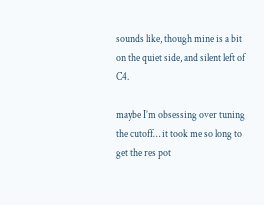sounds like, though mine is a bit on the quiet side, and silent left of C4.

maybe I’m obsessing over tuning the cutoff… it took me so long to get the res pot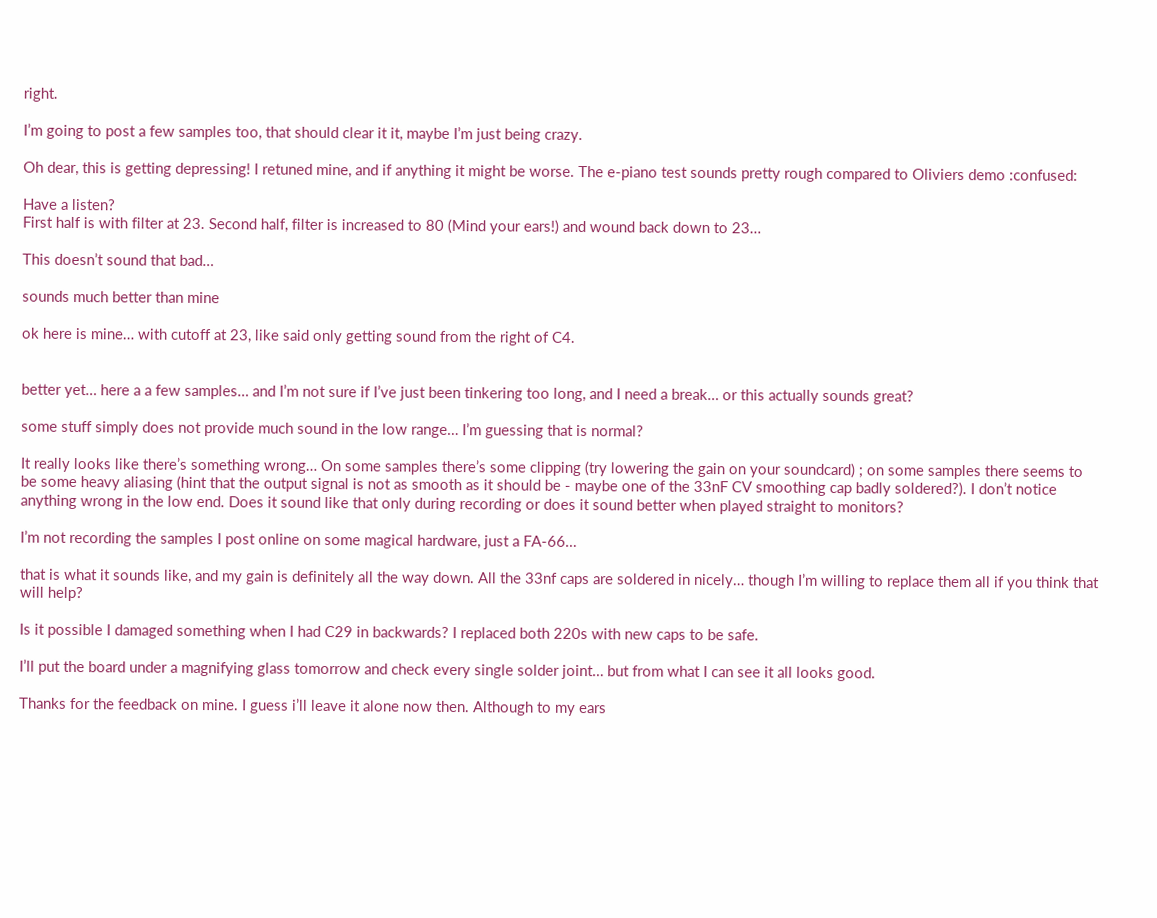right.

I’m going to post a few samples too, that should clear it it, maybe I’m just being crazy.

Oh dear, this is getting depressing! I retuned mine, and if anything it might be worse. The e-piano test sounds pretty rough compared to Oliviers demo :confused:

Have a listen?
First half is with filter at 23. Second half, filter is increased to 80 (Mind your ears!) and wound back down to 23…

This doesn’t sound that bad…

sounds much better than mine

ok here is mine… with cutoff at 23, like said only getting sound from the right of C4.


better yet… here a a few samples… and I’m not sure if I’ve just been tinkering too long, and I need a break… or this actually sounds great?

some stuff simply does not provide much sound in the low range… I’m guessing that is normal?

It really looks like there’s something wrong… On some samples there’s some clipping (try lowering the gain on your soundcard) ; on some samples there seems to be some heavy aliasing (hint that the output signal is not as smooth as it should be - maybe one of the 33nF CV smoothing cap badly soldered?). I don’t notice anything wrong in the low end. Does it sound like that only during recording or does it sound better when played straight to monitors?

I’m not recording the samples I post online on some magical hardware, just a FA-66…

that is what it sounds like, and my gain is definitely all the way down. All the 33nf caps are soldered in nicely… though I’m willing to replace them all if you think that will help?

Is it possible I damaged something when I had C29 in backwards? I replaced both 220s with new caps to be safe.

I’ll put the board under a magnifying glass tomorrow and check every single solder joint… but from what I can see it all looks good.

Thanks for the feedback on mine. I guess i’ll leave it alone now then. Although to my ears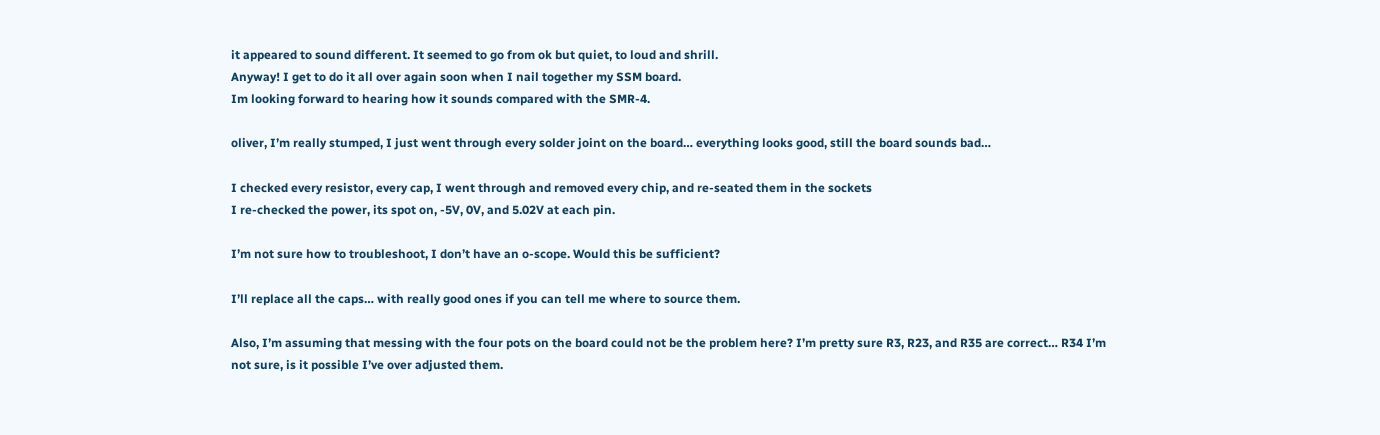it appeared to sound different. It seemed to go from ok but quiet, to loud and shrill.
Anyway! I get to do it all over again soon when I nail together my SSM board.
Im looking forward to hearing how it sounds compared with the SMR-4.

oliver, I’m really stumped, I just went through every solder joint on the board… everything looks good, still the board sounds bad…

I checked every resistor, every cap, I went through and removed every chip, and re-seated them in the sockets
I re-checked the power, its spot on, -5V, 0V, and 5.02V at each pin.

I’m not sure how to troubleshoot, I don’t have an o-scope. Would this be sufficient?

I’ll replace all the caps… with really good ones if you can tell me where to source them.

Also, I’m assuming that messing with the four pots on the board could not be the problem here? I’m pretty sure R3, R23, and R35 are correct… R34 I’m not sure, is it possible I’ve over adjusted them.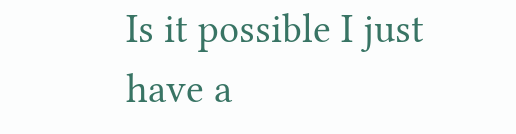Is it possible I just have a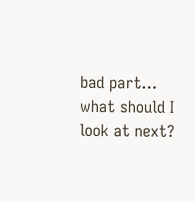bad part… what should I look at next?